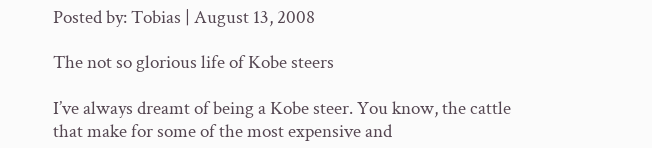Posted by: Tobias | August 13, 2008

The not so glorious life of Kobe steers

I’ve always dreamt of being a Kobe steer. You know, the cattle that make for some of the most expensive and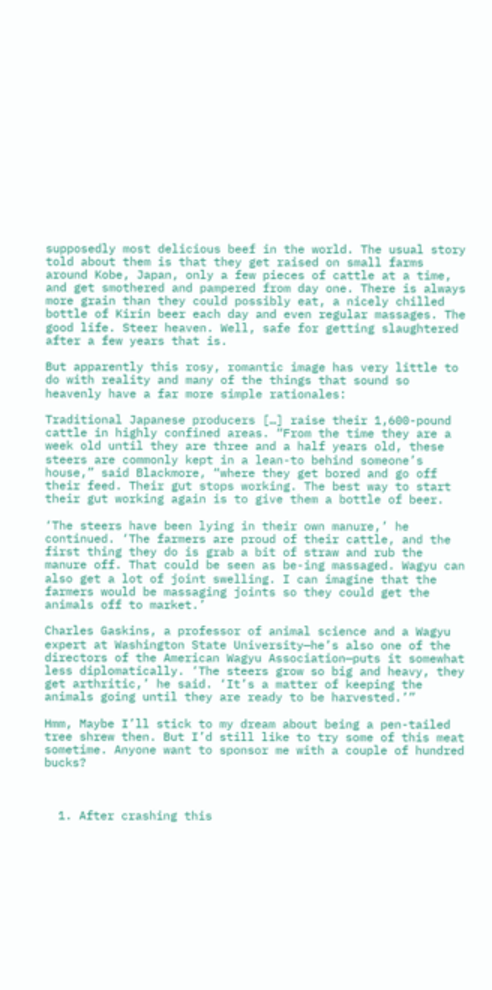supposedly most delicious beef in the world. The usual story told about them is that they get raised on small farms around Kobe, Japan, only a few pieces of cattle at a time, and get smothered and pampered from day one. There is always more grain than they could possibly eat, a nicely chilled bottle of Kirin beer each day and even regular massages. The good life. Steer heaven. Well, safe for getting slaughtered after a few years that is.

But apparently this rosy, romantic image has very little to do with reality and many of the things that sound so heavenly have a far more simple rationales:

Traditional Japanese producers […] raise their 1,600-pound cattle in highly confined areas. “From the time they are a week old until they are three and a half years old, these steers are commonly kept in a lean-to behind someone’s house,” said Blackmore, “where they get bored and go off their feed. Their gut stops working. The best way to start their gut working again is to give them a bottle of beer.

‘The steers have been lying in their own manure,’ he continued. ‘The farmers are proud of their cattle, and the first thing they do is grab a bit of straw and rub the manure off. That could be seen as be-ing massaged. Wagyu can also get a lot of joint swelling. I can imagine that the farmers would be massaging joints so they could get the animals off to market.’

Charles Gaskins, a professor of animal science and a Wagyu expert at Washington State University—he’s also one of the directors of the American Wagyu Association—puts it somewhat less diplomatically. ‘The steers grow so big and heavy, they get arthritic,’ he said. ‘It’s a matter of keeping the animals going until they are ready to be harvested.’”

Hmm, Maybe I’ll stick to my dream about being a pen-tailed tree shrew then. But I’d still like to try some of this meat sometime. Anyone want to sponsor me with a couple of hundred bucks?



  1. After crashing this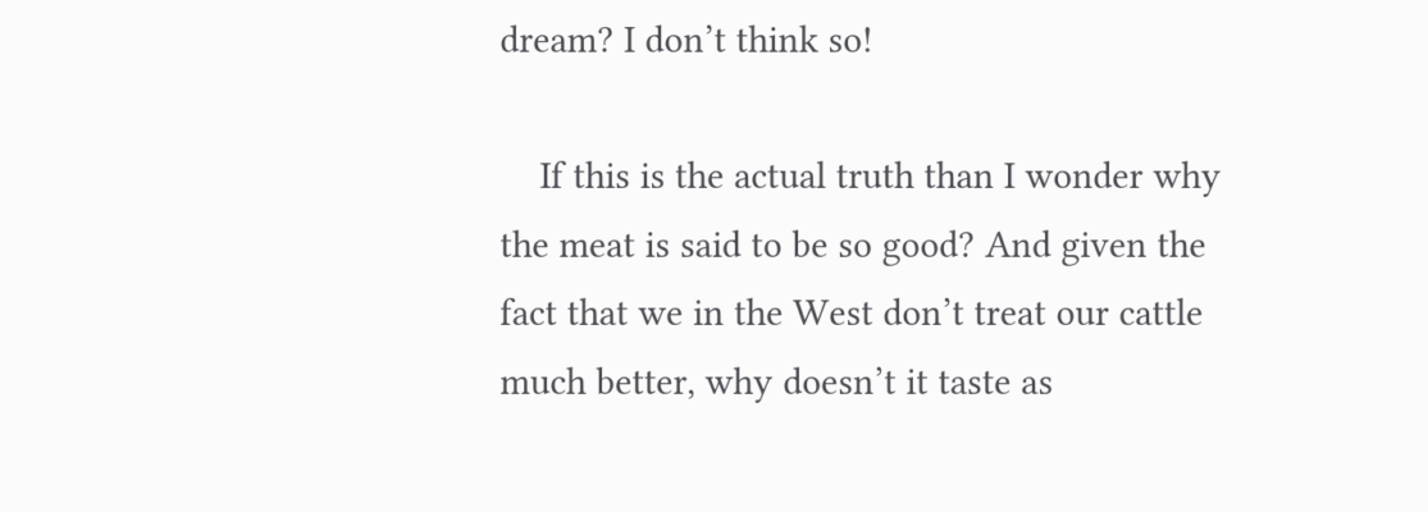dream? I don’t think so!

    If this is the actual truth than I wonder why the meat is said to be so good? And given the fact that we in the West don’t treat our cattle much better, why doesn’t it taste as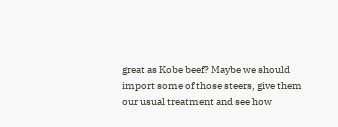great as Kobe beef? Maybe we should import some of those steers, give them our usual treatment and see how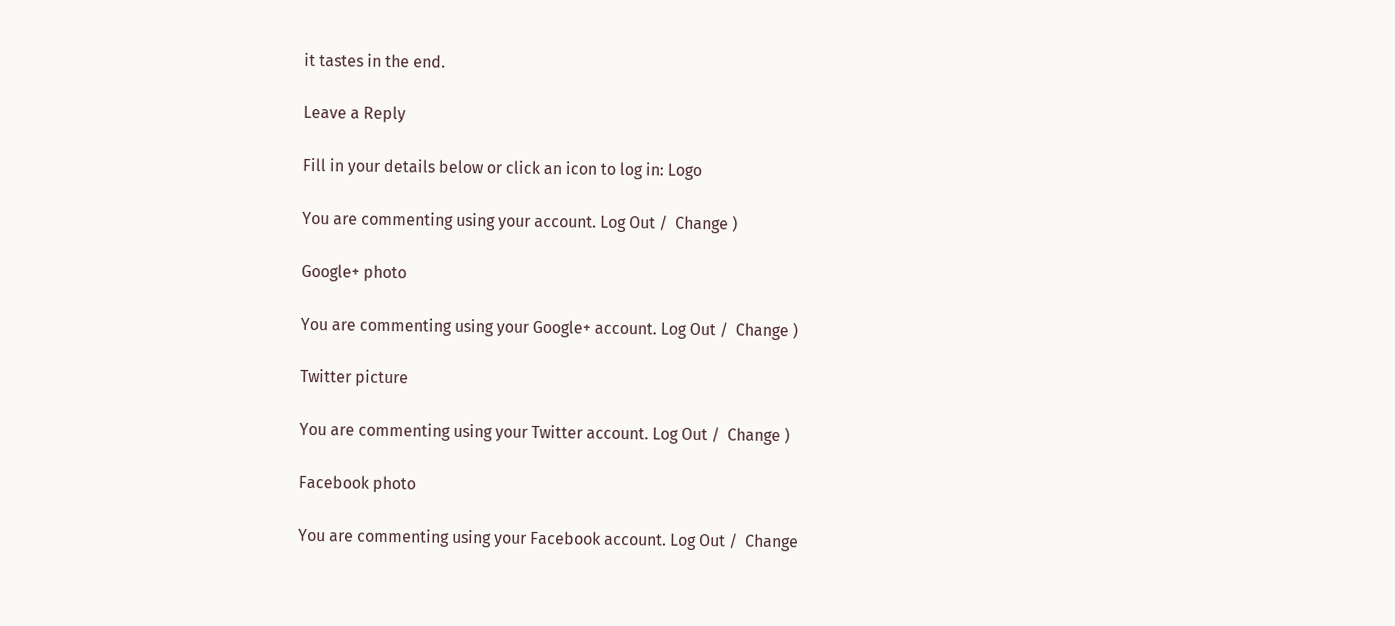it tastes in the end.

Leave a Reply

Fill in your details below or click an icon to log in: Logo

You are commenting using your account. Log Out /  Change )

Google+ photo

You are commenting using your Google+ account. Log Out /  Change )

Twitter picture

You are commenting using your Twitter account. Log Out /  Change )

Facebook photo

You are commenting using your Facebook account. Log Out /  Change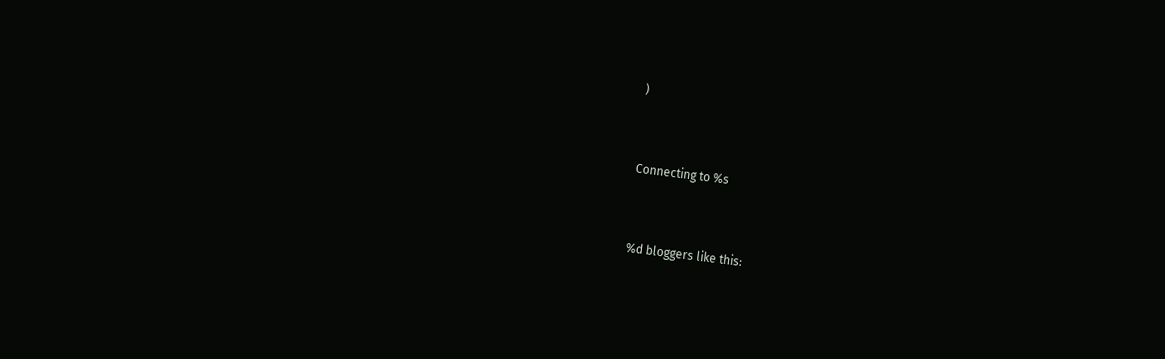)


Connecting to %s


%d bloggers like this: